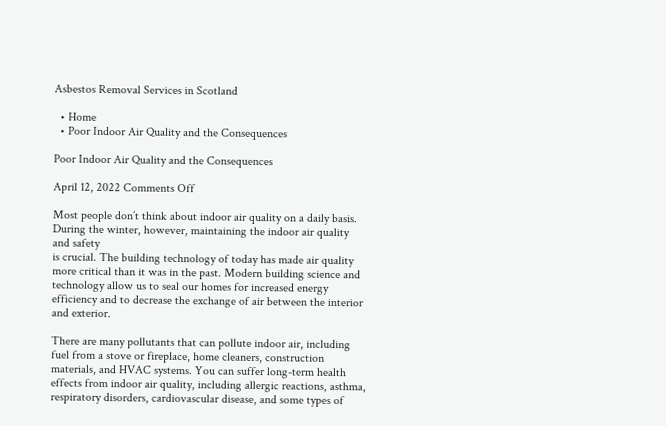Asbestos Removal Services in Scotland

  • Home
  • Poor Indoor Air Quality and the Consequences

Poor Indoor Air Quality and the Consequences

April 12, 2022 Comments Off

Most people don’t think about indoor air quality on a daily basis. During the winter, however, maintaining the indoor air quality and safety
is crucial. The building technology of today has made air quality more critical than it was in the past. Modern building science and technology allow us to seal our homes for increased energy efficiency and to decrease the exchange of air between the interior and exterior.

There are many pollutants that can pollute indoor air, including fuel from a stove or fireplace, home cleaners, construction materials, and HVAC systems. You can suffer long-term health effects from indoor air quality, including allergic reactions, asthma,
respiratory disorders, cardiovascular disease, and some types of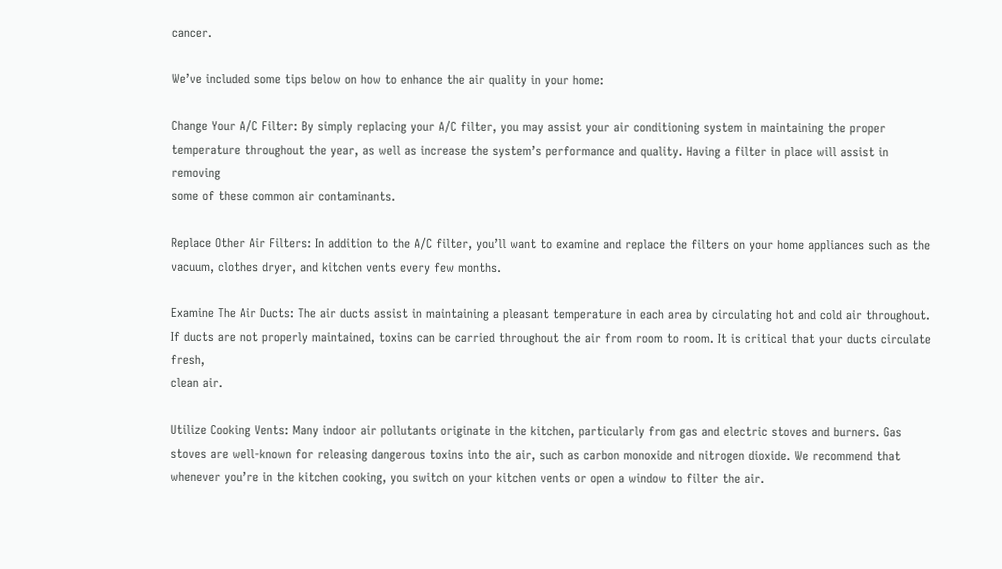cancer.

We’ve included some tips below on how to enhance the air quality in your home:

Change Your A/C Filter: By simply replacing your A/C filter, you may assist your air conditioning system in maintaining the proper
temperature throughout the year, as well as increase the system’s performance and quality. Having a filter in place will assist in removing
some of these common air contaminants.

Replace Other Air Filters: In addition to the A/C filter, you’ll want to examine and replace the filters on your home appliances such as the
vacuum, clothes dryer, and kitchen vents every few months.

Examine The Air Ducts: The air ducts assist in maintaining a pleasant temperature in each area by circulating hot and cold air throughout.
If ducts are not properly maintained, toxins can be carried throughout the air from room to room. It is critical that your ducts circulate fresh,
clean air.

Utilize Cooking Vents: Many indoor air pollutants originate in the kitchen, particularly from gas and electric stoves and burners. Gas
stoves are well-known for releasing dangerous toxins into the air, such as carbon monoxide and nitrogen dioxide. We recommend that
whenever you’re in the kitchen cooking, you switch on your kitchen vents or open a window to filter the air.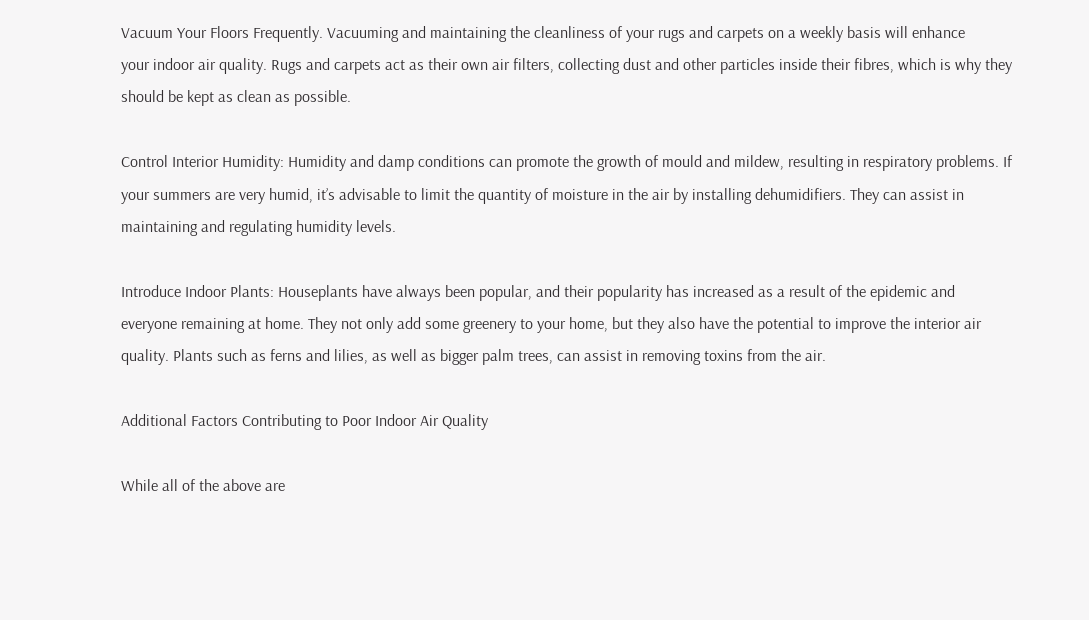Vacuum Your Floors Frequently. Vacuuming and maintaining the cleanliness of your rugs and carpets on a weekly basis will enhance
your indoor air quality. Rugs and carpets act as their own air filters, collecting dust and other particles inside their fibres, which is why they
should be kept as clean as possible.

Control Interior Humidity: Humidity and damp conditions can promote the growth of mould and mildew, resulting in respiratory problems. If
your summers are very humid, it’s advisable to limit the quantity of moisture in the air by installing dehumidifiers. They can assist in
maintaining and regulating humidity levels.

Introduce Indoor Plants: Houseplants have always been popular, and their popularity has increased as a result of the epidemic and
everyone remaining at home. They not only add some greenery to your home, but they also have the potential to improve the interior air
quality. Plants such as ferns and lilies, as well as bigger palm trees, can assist in removing toxins from the air.

Additional Factors Contributing to Poor Indoor Air Quality

While all of the above are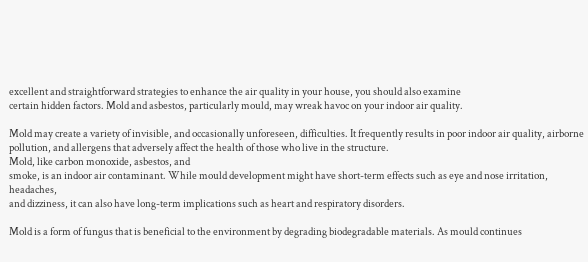excellent and straightforward strategies to enhance the air quality in your house, you should also examine
certain hidden factors. Mold and asbestos, particularly mould, may wreak havoc on your indoor air quality.

Mold may create a variety of invisible, and occasionally unforeseen, difficulties. It frequently results in poor indoor air quality, airborne
pollution, and allergens that adversely affect the health of those who live in the structure.
Mold, like carbon monoxide, asbestos, and
smoke, is an indoor air contaminant. While mould development might have short-term effects such as eye and nose irritation, headaches,
and dizziness, it can also have long-term implications such as heart and respiratory disorders.

Mold is a form of fungus that is beneficial to the environment by degrading biodegradable materials. As mould continues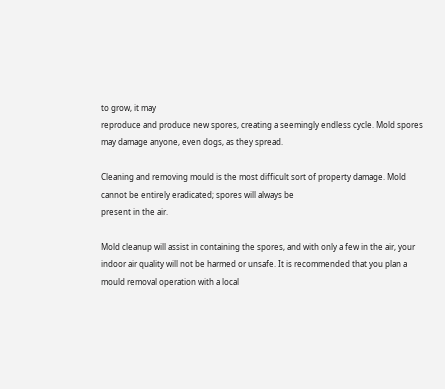to grow, it may
reproduce and produce new spores, creating a seemingly endless cycle. Mold spores may damage anyone, even dogs, as they spread.

Cleaning and removing mould is the most difficult sort of property damage. Mold cannot be entirely eradicated; spores will always be
present in the air.

Mold cleanup will assist in containing the spores, and with only a few in the air, your indoor air quality will not be harmed or unsafe. It is recommended that you plan a mould removal operation with a local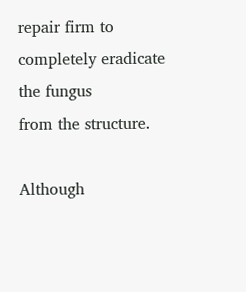repair firm to completely eradicate the fungus
from the structure.

Although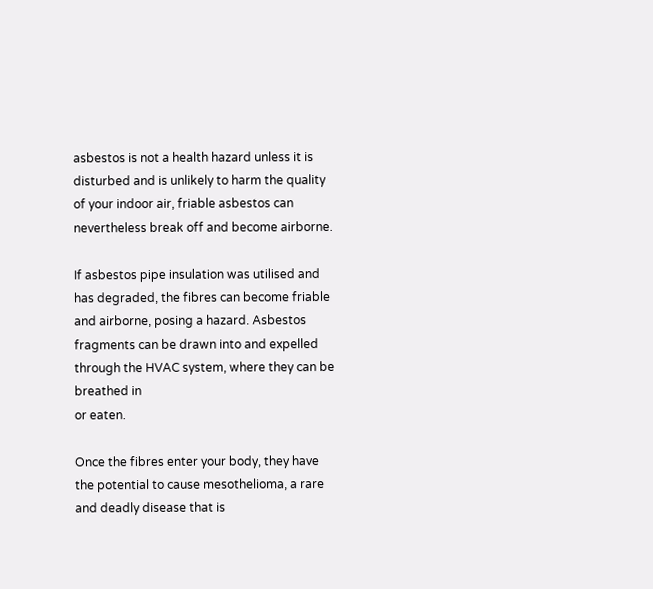asbestos is not a health hazard unless it is disturbed and is unlikely to harm the quality of your indoor air, friable asbestos can
nevertheless break off and become airborne.

If asbestos pipe insulation was utilised and has degraded, the fibres can become friable and airborne, posing a hazard. Asbestos fragments can be drawn into and expelled through the HVAC system, where they can be breathed in
or eaten.

Once the fibres enter your body, they have the potential to cause mesothelioma, a rare and deadly disease that is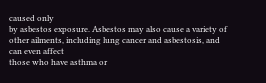caused only
by asbestos exposure. Asbestos may also cause a variety of other ailments, including lung cancer and asbestosis, and can even affect
those who have asthma or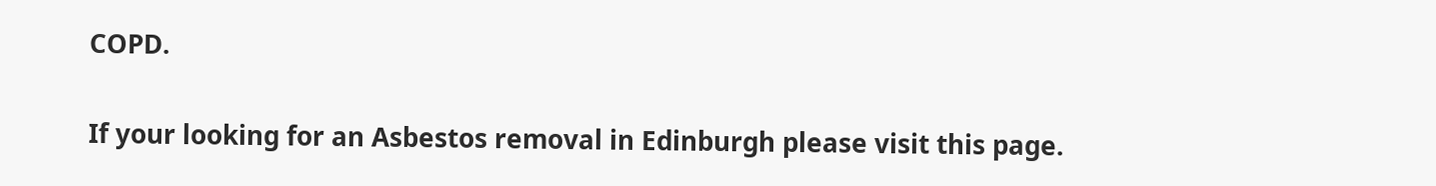COPD.

If your looking for an Asbestos removal in Edinburgh please visit this page.